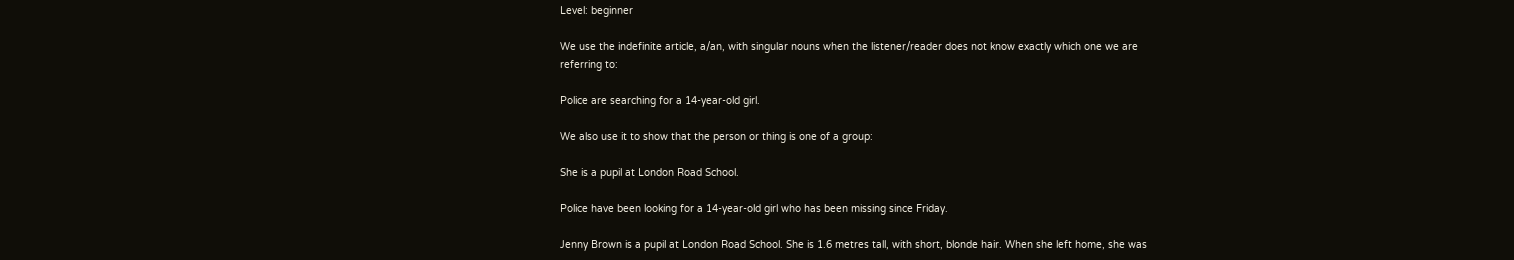Level: beginner

We use the indefinite article, a/an, with singular nouns when the listener/reader does not know exactly which one we are referring to:

Police are searching for a 14-year-old girl.

We also use it to show that the person or thing is one of a group:

She is a pupil at London Road School.

Police have been looking for a 14-year-old girl who has been missing since Friday.

Jenny Brown is a pupil at London Road School. She is 1.6 metres tall, with short, blonde hair. When she left home, she was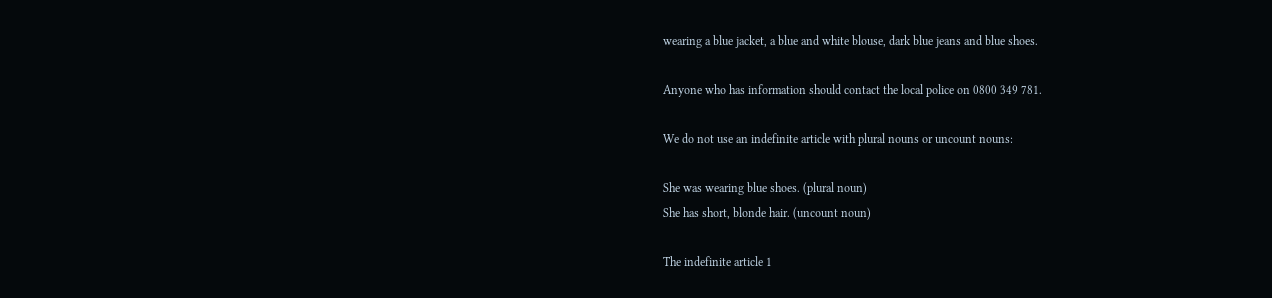wearing a blue jacket, a blue and white blouse, dark blue jeans and blue shoes.

Anyone who has information should contact the local police on 0800 349 781.

We do not use an indefinite article with plural nouns or uncount nouns:

She was wearing blue shoes. (plural noun)
She has short, blonde hair. (uncount noun)

The indefinite article 1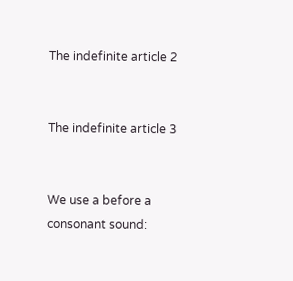The indefinite article 2


The indefinite article 3


We use a before a consonant sound: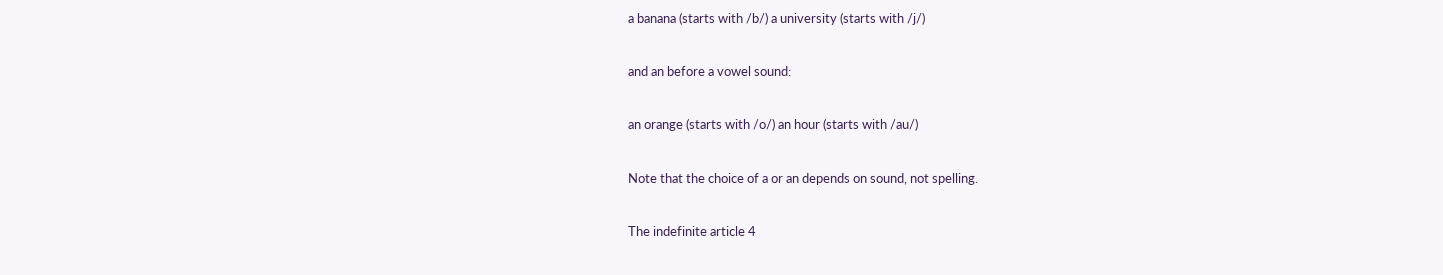a banana (starts with /b/) a university (starts with /j/)

and an before a vowel sound:

an orange (starts with /o/) an hour (starts with /au/)

Note that the choice of a or an depends on sound, not spelling.

The indefinite article 4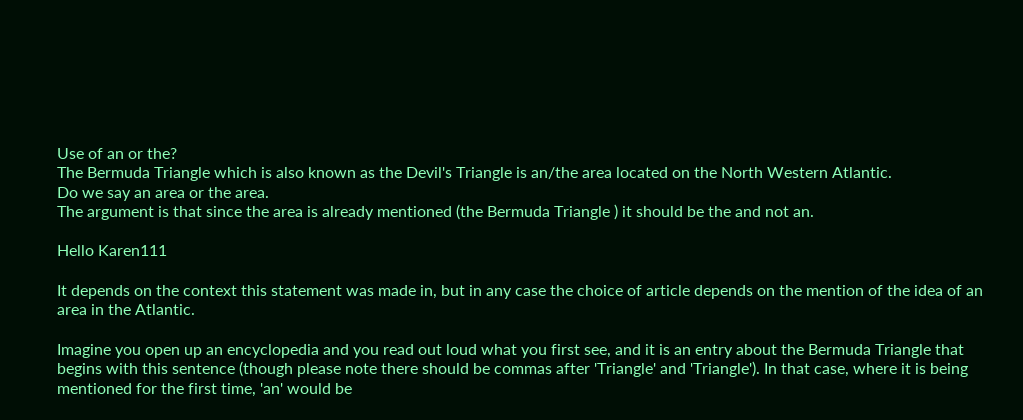Use of an or the?
The Bermuda Triangle which is also known as the Devil's Triangle is an/the area located on the North Western Atlantic.
Do we say an area or the area.
The argument is that since the area is already mentioned (the Bermuda Triangle ) it should be the and not an.

Hello Karen111

It depends on the context this statement was made in, but in any case the choice of article depends on the mention of the idea of an area in the Atlantic.

Imagine you open up an encyclopedia and you read out loud what you first see, and it is an entry about the Bermuda Triangle that begins with this sentence (though please note there should be commas after 'Triangle' and 'Triangle'). In that case, where it is being mentioned for the first time, 'an' would be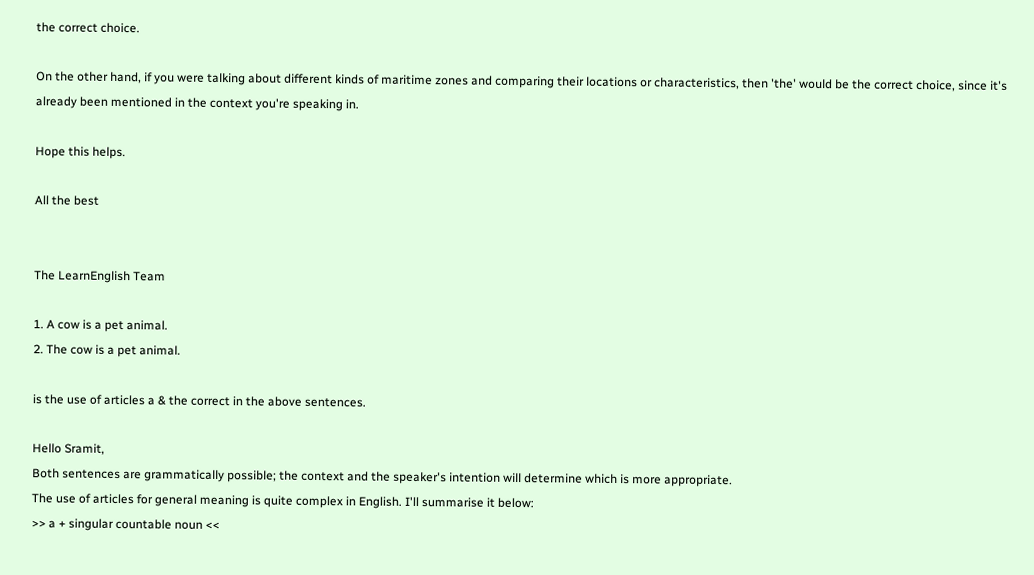the correct choice.

On the other hand, if you were talking about different kinds of maritime zones and comparing their locations or characteristics, then 'the' would be the correct choice, since it's already been mentioned in the context you're speaking in.

Hope this helps.

All the best


The LearnEnglish Team

1. A cow is a pet animal.
2. The cow is a pet animal.

is the use of articles a & the correct in the above sentences.

Hello Sramit,
Both sentences are grammatically possible; the context and the speaker's intention will determine which is more appropriate.
The use of articles for general meaning is quite complex in English. I'll summarise it below:
>> a + singular countable noun <<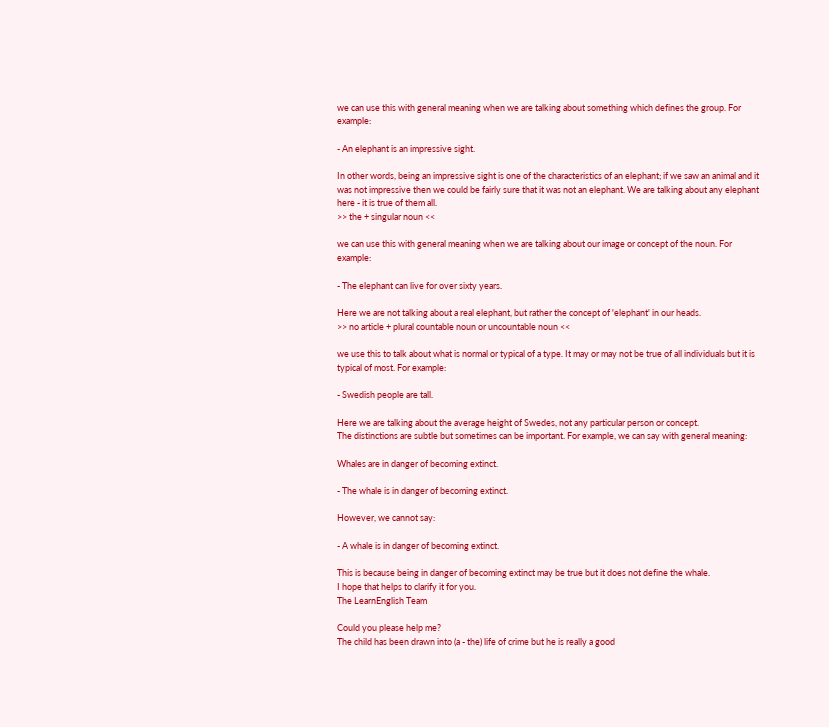we can use this with general meaning when we are talking about something which defines the group. For example:

- An elephant is an impressive sight.

In other words, being an impressive sight is one of the characteristics of an elephant; if we saw an animal and it was not impressive then we could be fairly sure that it was not an elephant. We are talking about any elephant here - it is true of them all.
>> the + singular noun <<

we can use this with general meaning when we are talking about our image or concept of the noun. For example:

- The elephant can live for over sixty years.

Here we are not talking about a real elephant, but rather the concept of 'elephant' in our heads.
>> no article + plural countable noun or uncountable noun <<

we use this to talk about what is normal or typical of a type. It may or may not be true of all individuals but it is typical of most. For example:

- Swedish people are tall.

Here we are talking about the average height of Swedes, not any particular person or concept.
The distinctions are subtle but sometimes can be important. For example, we can say with general meaning:

Whales are in danger of becoming extinct.

- The whale is in danger of becoming extinct.

However, we cannot say:

- A whale is in danger of becoming extinct.

This is because being in danger of becoming extinct may be true but it does not define the whale.
I hope that helps to clarify it for you.
The LearnEnglish Team

Could you please help me?
The child has been drawn into (a - the) life of crime but he is really a good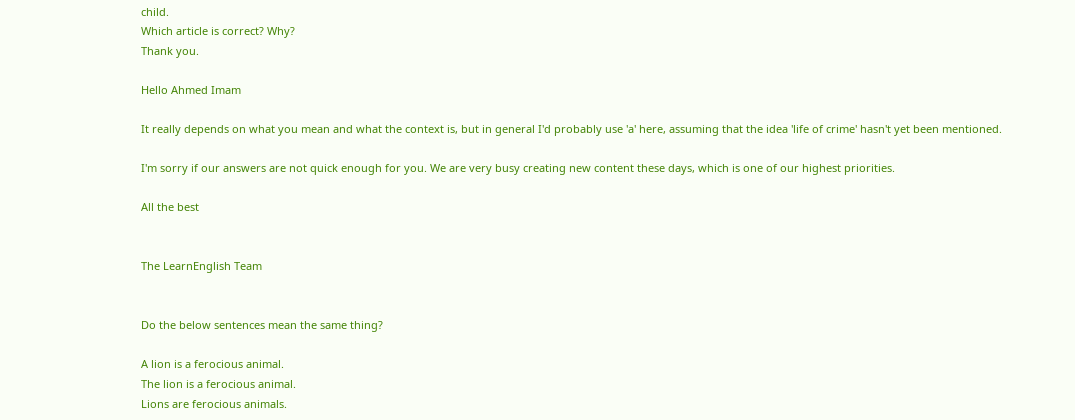child.
Which article is correct? Why?
Thank you.

Hello Ahmed Imam

It really depends on what you mean and what the context is, but in general I'd probably use 'a' here, assuming that the idea 'life of crime' hasn't yet been mentioned.

I'm sorry if our answers are not quick enough for you. We are very busy creating new content these days, which is one of our highest priorities.

All the best


The LearnEnglish Team


Do the below sentences mean the same thing?

A lion is a ferocious animal.
The lion is a ferocious animal.
Lions are ferocious animals.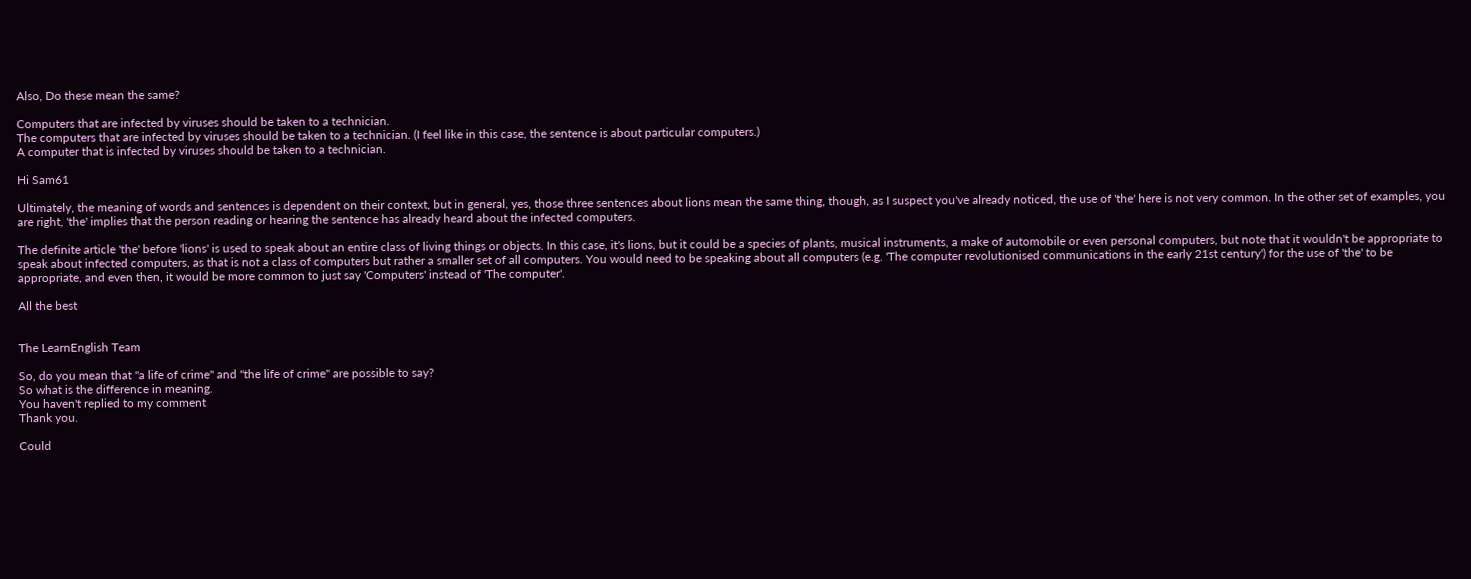Also, Do these mean the same?

Computers that are infected by viruses should be taken to a technician.
The computers that are infected by viruses should be taken to a technician. (I feel like in this case, the sentence is about particular computers.)
A computer that is infected by viruses should be taken to a technician.

Hi Sam61

Ultimately, the meaning of words and sentences is dependent on their context, but in general, yes, those three sentences about lions mean the same thing, though, as I suspect you've already noticed, the use of 'the' here is not very common. In the other set of examples, you are right, 'the' implies that the person reading or hearing the sentence has already heard about the infected computers.

The definite article 'the' before 'lions' is used to speak about an entire class of living things or objects. In this case, it's lions, but it could be a species of plants, musical instruments, a make of automobile or even personal computers, but note that it wouldn't be appropriate to speak about infected computers, as that is not a class of computers but rather a smaller set of all computers. You would need to be speaking about all computers (e.g. 'The computer revolutionised communications in the early 21st century') for the use of 'the' to be appropriate, and even then, it would be more common to just say 'Computers' instead of 'The computer'.

All the best


The LearnEnglish Team

So, do you mean that "a life of crime" and "the life of crime" are possible to say?
So what is the difference in meaning.
You haven't replied to my comment
Thank you.

Could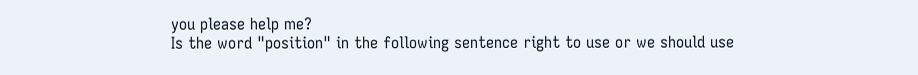you please help me?
Is the word "position" in the following sentence right to use or we should use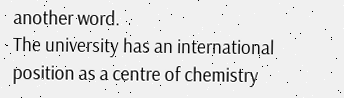another word.
The university has an international position as a centre of chemistry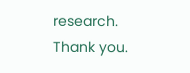research.
Thank you.